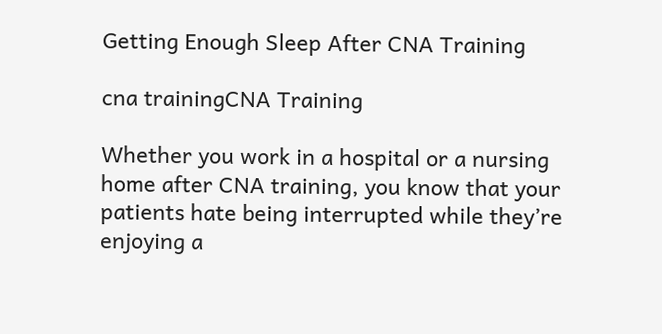Getting Enough Sleep After CNA Training

cna trainingCNA Training

Whether you work in a hospital or a nursing home after CNA training, you know that your patients hate being interrupted while they’re enjoying a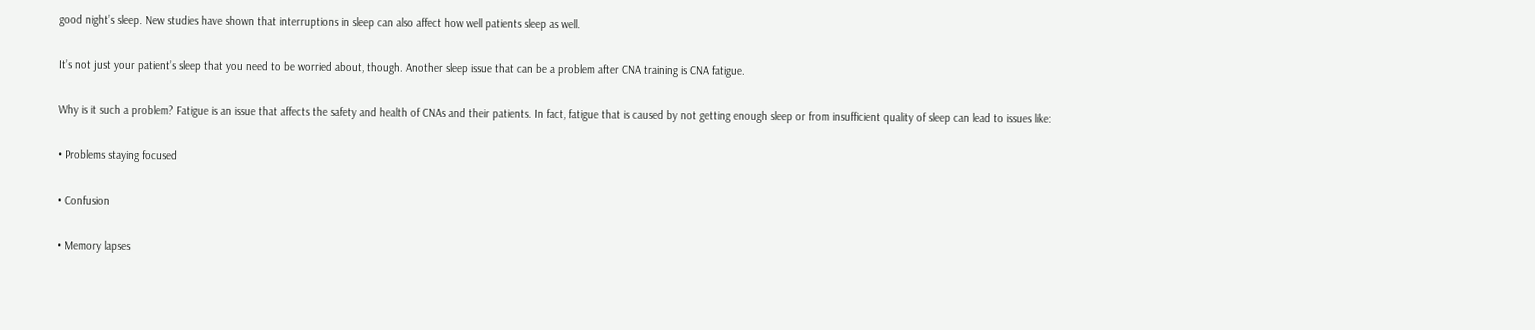good night’s sleep. New studies have shown that interruptions in sleep can also affect how well patients sleep as well.


It’s not just your patient’s sleep that you need to be worried about, though. Another sleep issue that can be a problem after CNA training is CNA fatigue.


Why is it such a problem? Fatigue is an issue that affects the safety and health of CNAs and their patients. In fact, fatigue that is caused by not getting enough sleep or from insufficient quality of sleep can lead to issues like:


• Problems staying focused


• Confusion


• Memory lapses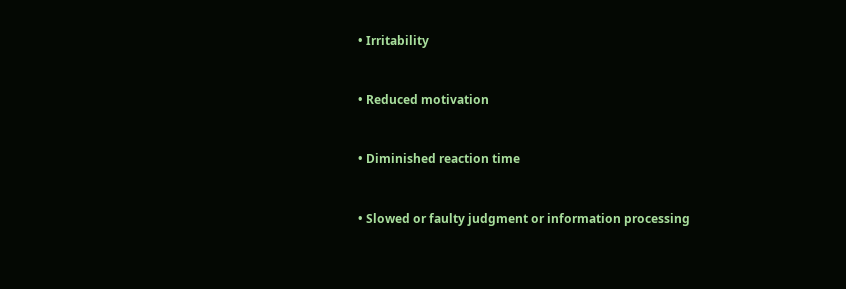• Irritability


• Reduced motivation


• Diminished reaction time


• Slowed or faulty judgment or information processing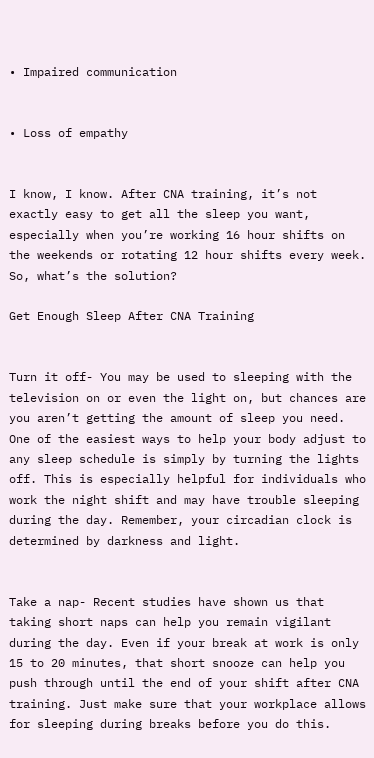• Impaired communication


• Loss of empathy


I know, I know. After CNA training, it’s not exactly easy to get all the sleep you want, especially when you’re working 16 hour shifts on the weekends or rotating 12 hour shifts every week. So, what’s the solution?

Get Enough Sleep After CNA Training


Turn it off- You may be used to sleeping with the television on or even the light on, but chances are you aren’t getting the amount of sleep you need. One of the easiest ways to help your body adjust to any sleep schedule is simply by turning the lights off. This is especially helpful for individuals who work the night shift and may have trouble sleeping during the day. Remember, your circadian clock is determined by darkness and light.


Take a nap- Recent studies have shown us that taking short naps can help you remain vigilant during the day. Even if your break at work is only 15 to 20 minutes, that short snooze can help you push through until the end of your shift after CNA training. Just make sure that your workplace allows for sleeping during breaks before you do this.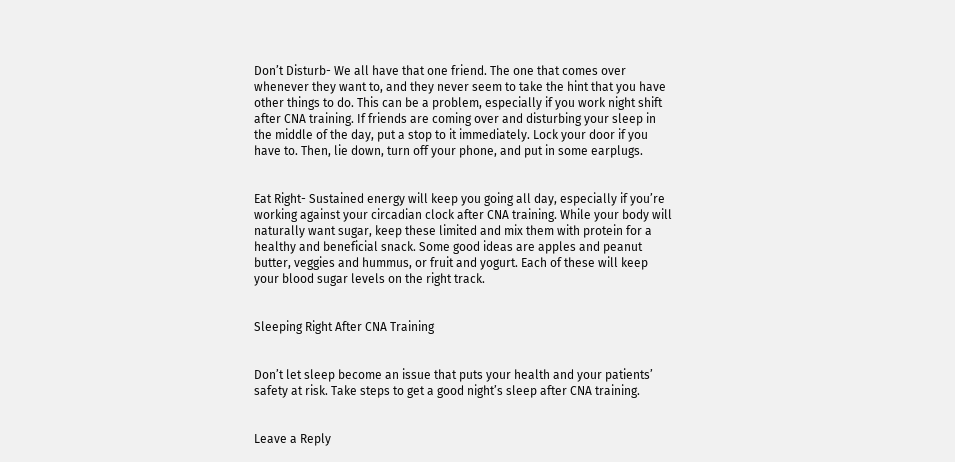Don’t Disturb- We all have that one friend. The one that comes over whenever they want to, and they never seem to take the hint that you have other things to do. This can be a problem, especially if you work night shift after CNA training. If friends are coming over and disturbing your sleep in the middle of the day, put a stop to it immediately. Lock your door if you have to. Then, lie down, turn off your phone, and put in some earplugs.


Eat Right- Sustained energy will keep you going all day, especially if you’re working against your circadian clock after CNA training. While your body will naturally want sugar, keep these limited and mix them with protein for a healthy and beneficial snack. Some good ideas are apples and peanut butter, veggies and hummus, or fruit and yogurt. Each of these will keep your blood sugar levels on the right track.


Sleeping Right After CNA Training


Don’t let sleep become an issue that puts your health and your patients’ safety at risk. Take steps to get a good night’s sleep after CNA training.


Leave a Reply